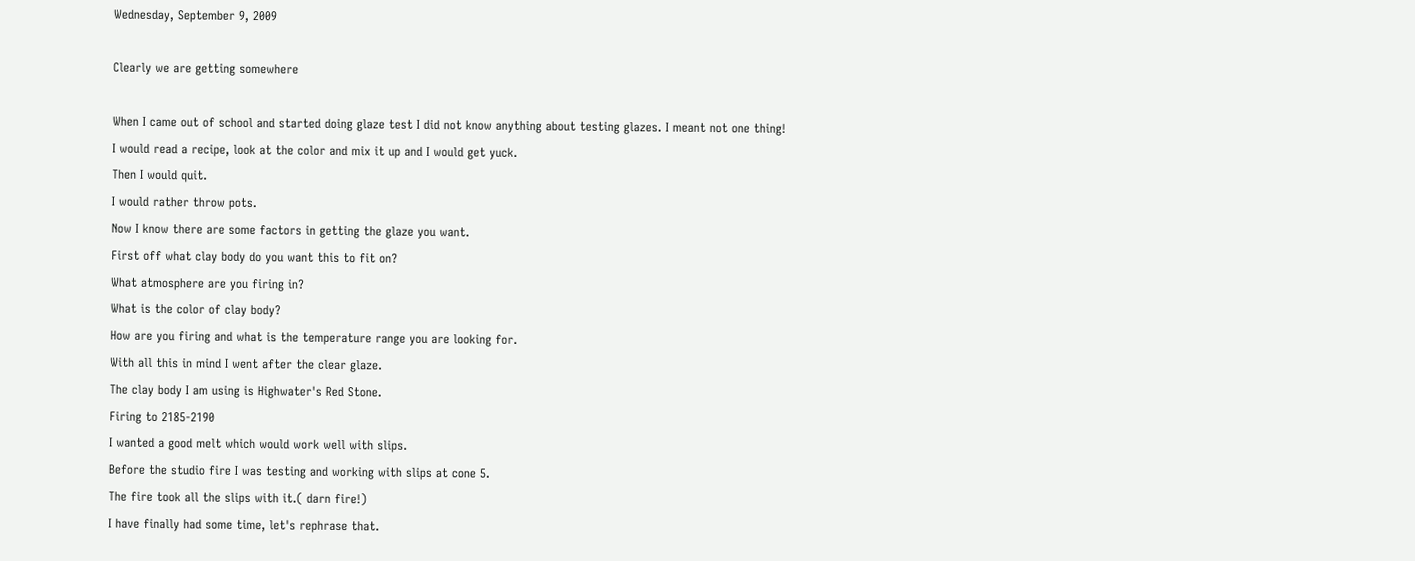Wednesday, September 9, 2009

Clearly we are getting somewhere

When I came out of school and started doing glaze test I did not know anything about testing glazes. I meant not one thing!
I would read a recipe, look at the color and mix it up and I would get yuck.
Then I would quit.
I would rather throw pots.
Now I know there are some factors in getting the glaze you want.
First off what clay body do you want this to fit on?
What atmosphere are you firing in?
What is the color of clay body?
How are you firing and what is the temperature range you are looking for.
With all this in mind I went after the clear glaze.
The clay body I am using is Highwater's Red Stone.
Firing to 2185-2190
I wanted a good melt which would work well with slips.
Before the studio fire I was testing and working with slips at cone 5.
The fire took all the slips with it.( darn fire!)
I have finally had some time, let's rephrase that.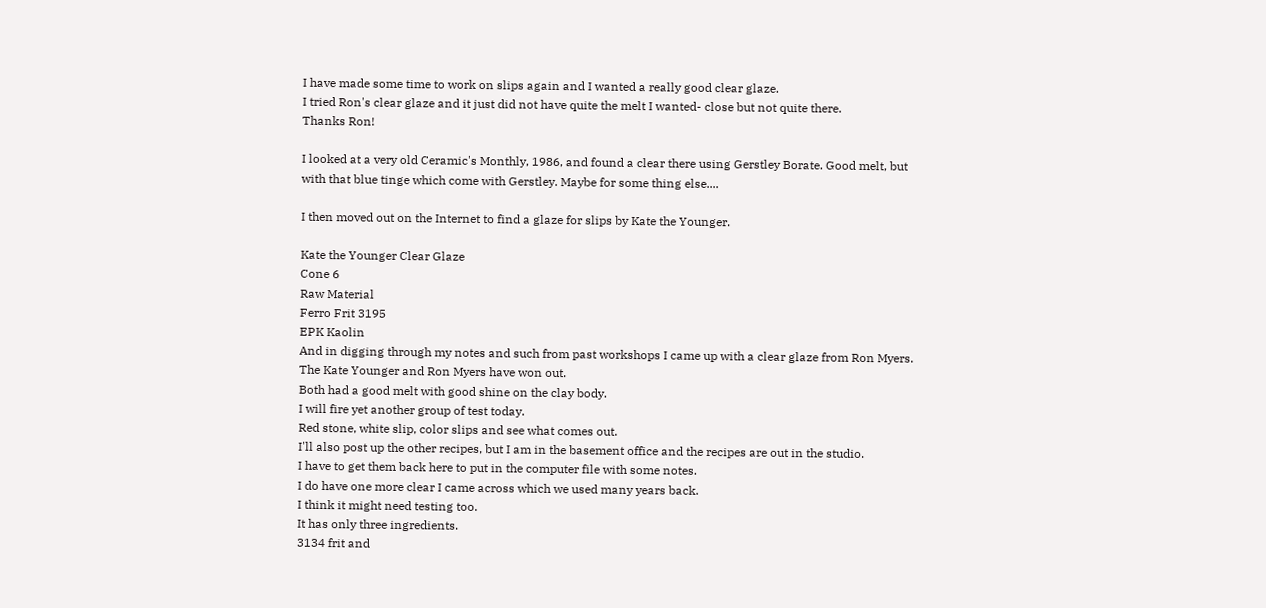I have made some time to work on slips again and I wanted a really good clear glaze.
I tried Ron's clear glaze and it just did not have quite the melt I wanted- close but not quite there.
Thanks Ron!

I looked at a very old Ceramic's Monthly, 1986, and found a clear there using Gerstley Borate. Good melt, but with that blue tinge which come with Gerstley. Maybe for some thing else....

I then moved out on the Internet to find a glaze for slips by Kate the Younger.

Kate the Younger Clear Glaze
Cone 6
Raw Material
Ferro Frit 3195
EPK Kaolin
And in digging through my notes and such from past workshops I came up with a clear glaze from Ron Myers.
The Kate Younger and Ron Myers have won out.
Both had a good melt with good shine on the clay body.
I will fire yet another group of test today.
Red stone, white slip, color slips and see what comes out.
I'll also post up the other recipes, but I am in the basement office and the recipes are out in the studio.
I have to get them back here to put in the computer file with some notes.
I do have one more clear I came across which we used many years back.
I think it might need testing too.
It has only three ingredients.
3134 frit and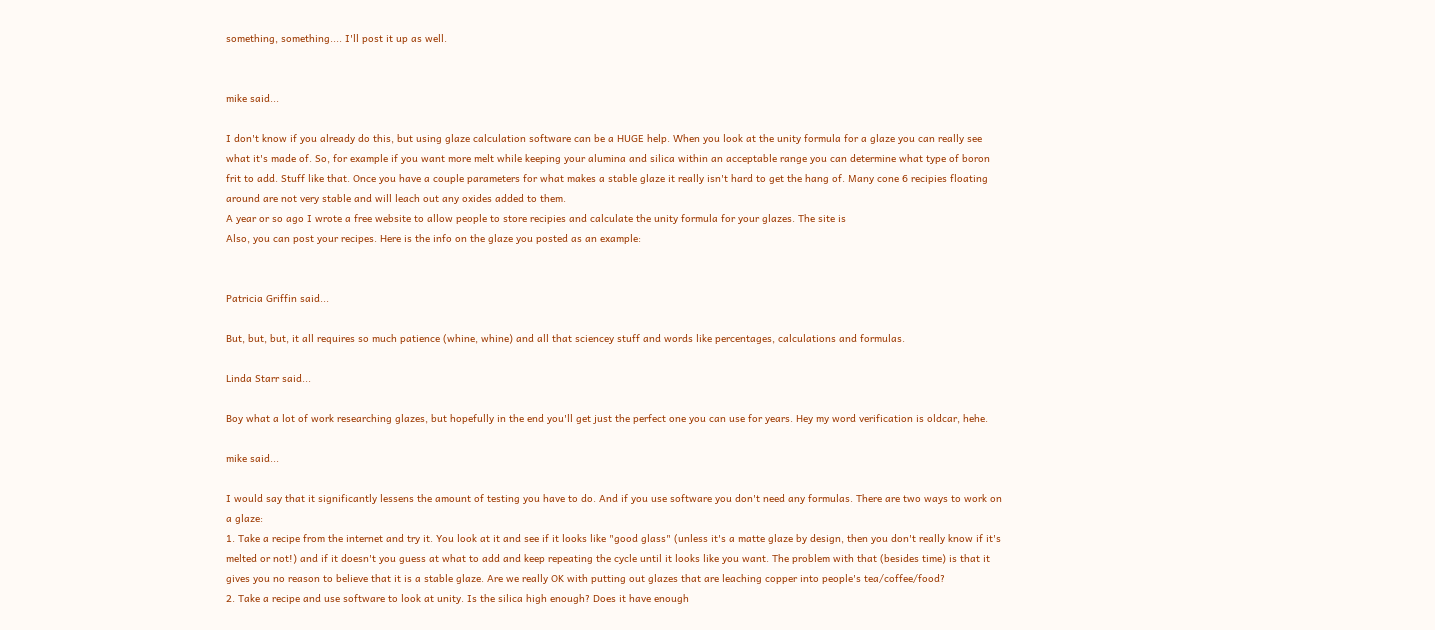something, something.... I'll post it up as well.


mike said...

I don't know if you already do this, but using glaze calculation software can be a HUGE help. When you look at the unity formula for a glaze you can really see what it's made of. So, for example if you want more melt while keeping your alumina and silica within an acceptable range you can determine what type of boron frit to add. Stuff like that. Once you have a couple parameters for what makes a stable glaze it really isn't hard to get the hang of. Many cone 6 recipies floating around are not very stable and will leach out any oxides added to them.
A year or so ago I wrote a free website to allow people to store recipies and calculate the unity formula for your glazes. The site is
Also, you can post your recipes. Here is the info on the glaze you posted as an example:


Patricia Griffin said...

But, but, but, it all requires so much patience (whine, whine) and all that sciencey stuff and words like percentages, calculations and formulas.

Linda Starr said...

Boy what a lot of work researching glazes, but hopefully in the end you'll get just the perfect one you can use for years. Hey my word verification is oldcar, hehe.

mike said...

I would say that it significantly lessens the amount of testing you have to do. And if you use software you don't need any formulas. There are two ways to work on a glaze:
1. Take a recipe from the internet and try it. You look at it and see if it looks like "good glass" (unless it's a matte glaze by design, then you don't really know if it's melted or not!) and if it doesn't you guess at what to add and keep repeating the cycle until it looks like you want. The problem with that (besides time) is that it gives you no reason to believe that it is a stable glaze. Are we really OK with putting out glazes that are leaching copper into people's tea/coffee/food?
2. Take a recipe and use software to look at unity. Is the silica high enough? Does it have enough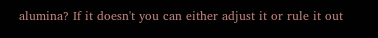alumina? If it doesn't you can either adjust it or rule it out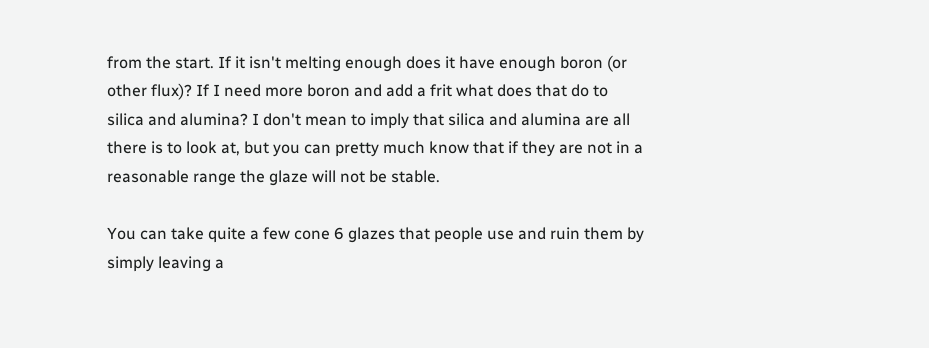from the start. If it isn't melting enough does it have enough boron (or other flux)? If I need more boron and add a frit what does that do to silica and alumina? I don't mean to imply that silica and alumina are all there is to look at, but you can pretty much know that if they are not in a reasonable range the glaze will not be stable.

You can take quite a few cone 6 glazes that people use and ruin them by simply leaving a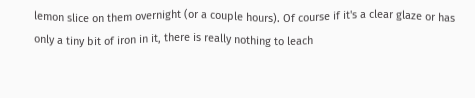lemon slice on them overnight (or a couple hours). Of course if it's a clear glaze or has only a tiny bit of iron in it, there is really nothing to leach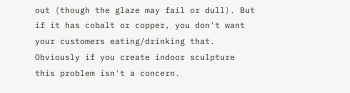out (though the glaze may fail or dull). But if it has cobalt or copper, you don't want your customers eating/drinking that. Obviously if you create indoor sculpture this problem isn't a concern.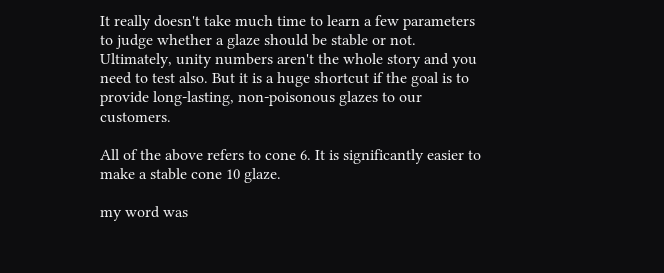It really doesn't take much time to learn a few parameters to judge whether a glaze should be stable or not. Ultimately, unity numbers aren't the whole story and you need to test also. But it is a huge shortcut if the goal is to provide long-lasting, non-poisonous glazes to our customers.

All of the above refers to cone 6. It is significantly easier to make a stable cone 10 glaze.

my word was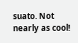suato. Not nearly as cool!